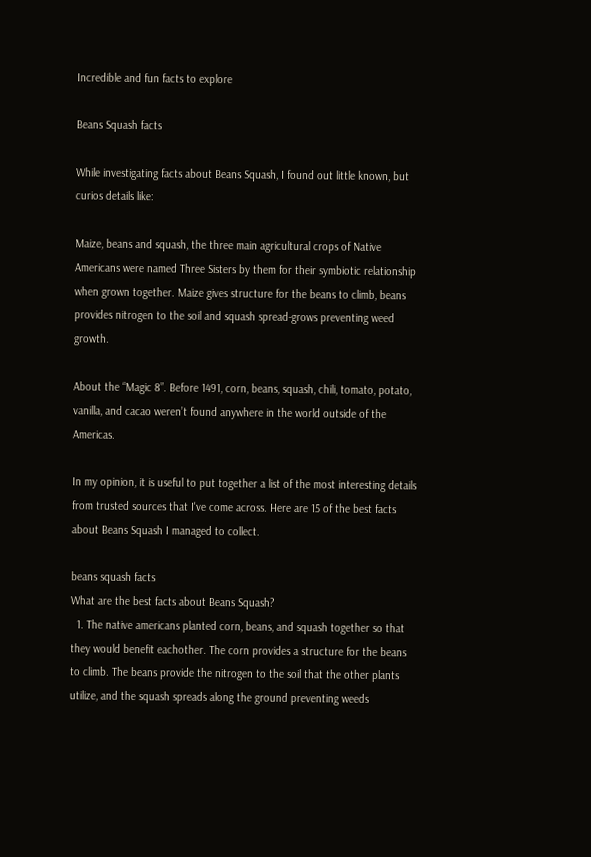Incredible and fun facts to explore

Beans Squash facts

While investigating facts about Beans Squash, I found out little known, but curios details like:

Maize, beans and squash, the three main agricultural crops of Native Americans were named Three Sisters by them for their symbiotic relationship when grown together. Maize gives structure for the beans to climb, beans provides nitrogen to the soil and squash spread-grows preventing weed growth.

About the “Magic 8”. Before 1491, corn, beans, squash, chili, tomato, potato, vanilla, and cacao weren’t found anywhere in the world outside of the Americas.

In my opinion, it is useful to put together a list of the most interesting details from trusted sources that I've come across. Here are 15 of the best facts about Beans Squash I managed to collect.

beans squash facts
What are the best facts about Beans Squash?
  1. The native americans planted corn, beans, and squash together so that they would benefit eachother. The corn provides a structure for the beans to climb. The beans provide the nitrogen to the soil that the other plants utilize, and the squash spreads along the ground preventing weeds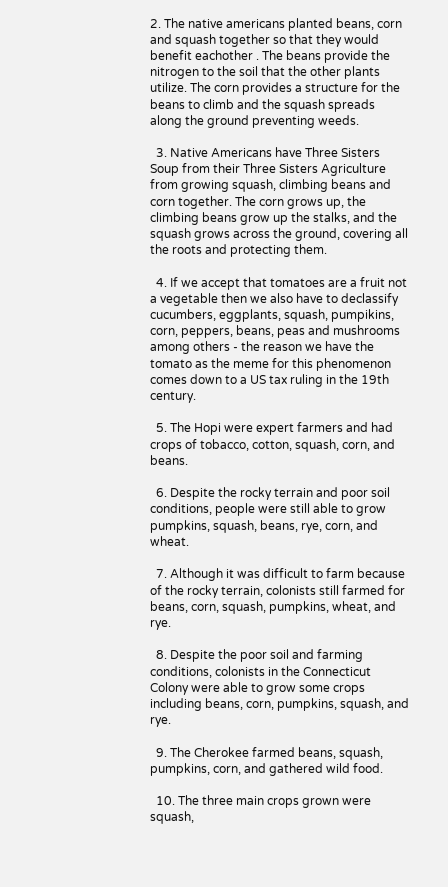2. The native americans planted beans, corn and squash together so that they would benefit eachother . The beans provide the nitrogen to the soil that the other plants utilize. The corn provides a structure for the beans to climb and the squash spreads along the ground preventing weeds.

  3. Native Americans have Three Sisters Soup from their Three Sisters Agriculture from growing squash, climbing beans and corn together. The corn grows up, the climbing beans grow up the stalks, and the squash grows across the ground, covering all the roots and protecting them.

  4. If we accept that tomatoes are a fruit not a vegetable then we also have to declassify cucumbers, eggplants, squash, pumpikins, corn, peppers, beans, peas and mushrooms among others - the reason we have the tomato as the meme for this phenomenon comes down to a US tax ruling in the 19th century.

  5. The Hopi were expert farmers and had crops of tobacco, cotton, squash, corn, and beans.

  6. Despite the rocky terrain and poor soil conditions, people were still able to grow pumpkins, squash, beans, rye, corn, and wheat.

  7. Although it was difficult to farm because of the rocky terrain, colonists still farmed for beans, corn, squash, pumpkins, wheat, and rye.

  8. Despite the poor soil and farming conditions, colonists in the Connecticut Colony were able to grow some crops including beans, corn, pumpkins, squash, and rye.

  9. The Cherokee farmed beans, squash, pumpkins, corn, and gathered wild food.

  10. The three main crops grown were squash,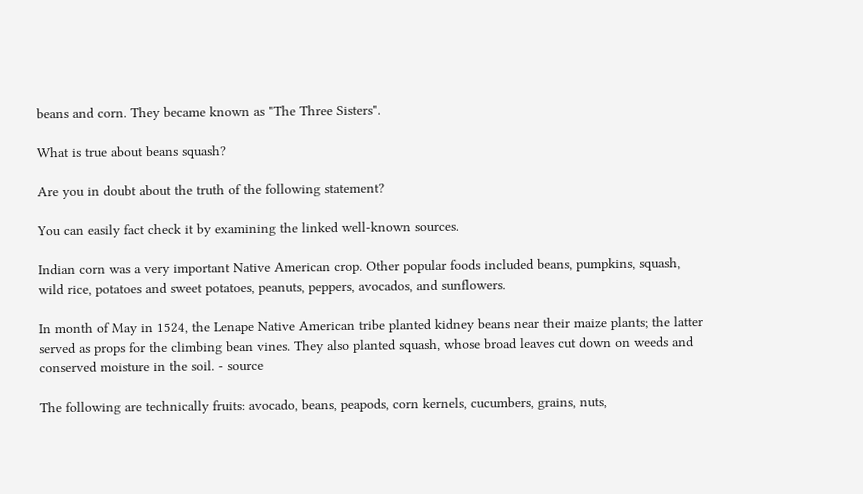beans and corn. They became known as "The Three Sisters".

What is true about beans squash?

Are you in doubt about the truth of the following statement?

You can easily fact check it by examining the linked well-known sources.

Indian corn was a very important Native American crop. Other popular foods included beans, pumpkins, squash, wild rice, potatoes and sweet potatoes, peanuts, peppers, avocados, and sunflowers.

In month of May in 1524, the Lenape Native American tribe planted kidney beans near their maize plants; the latter served as props for the climbing bean vines. They also planted squash, whose broad leaves cut down on weeds and conserved moisture in the soil. - source

The following are technically fruits: avocado, beans, peapods, corn kernels, cucumbers, grains, nuts,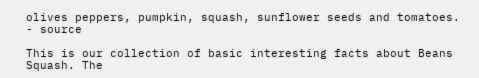olives peppers, pumpkin, squash, sunflower seeds and tomatoes. - source

This is our collection of basic interesting facts about Beans Squash. The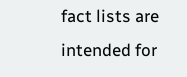fact lists are intended for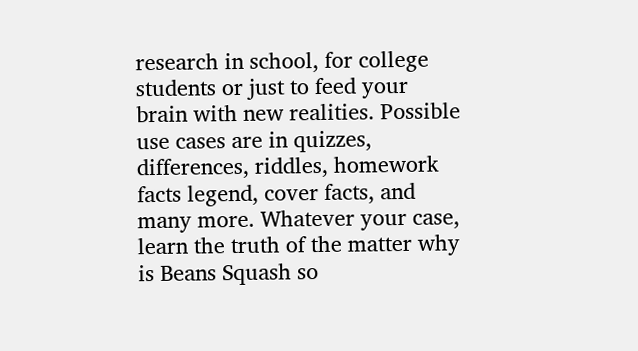research in school, for college students or just to feed your brain with new realities. Possible use cases are in quizzes, differences, riddles, homework facts legend, cover facts, and many more. Whatever your case, learn the truth of the matter why is Beans Squash so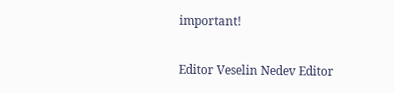important!

Editor Veselin Nedev Editor